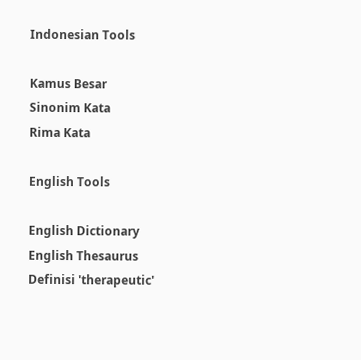Indonesian Tools

Kamus Besar
Sinonim Kata
Rima Kata

English Tools

English Dictionary
English Thesaurus
Definisi 'therapeutic'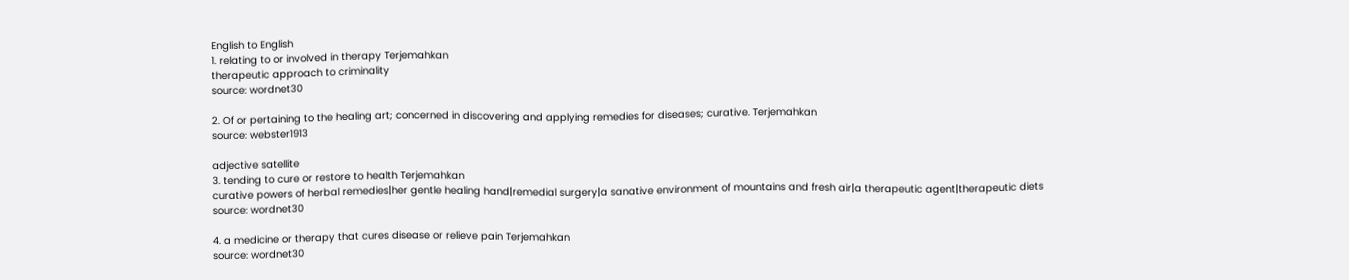English to English
1. relating to or involved in therapy Terjemahkan
therapeutic approach to criminality
source: wordnet30

2. Of or pertaining to the healing art; concerned in discovering and applying remedies for diseases; curative. Terjemahkan
source: webster1913

adjective satellite
3. tending to cure or restore to health Terjemahkan
curative powers of herbal remedies|her gentle healing hand|remedial surgery|a sanative environment of mountains and fresh air|a therapeutic agent|therapeutic diets
source: wordnet30

4. a medicine or therapy that cures disease or relieve pain Terjemahkan
source: wordnet30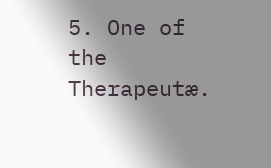5. One of the Therapeutæ.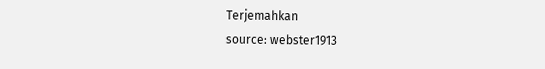Terjemahkan
source: webster1913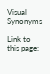Visual Synonyms

Link to this page: